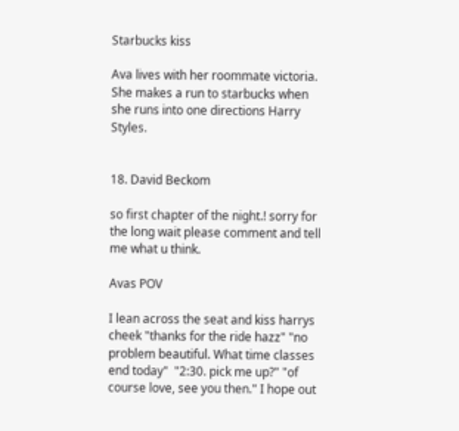Starbucks kiss

Ava lives with her roommate victoria. She makes a run to starbucks when she runs into one directions Harry Styles.


18. David Beckom

so first chapter of the night.! sorry for the long wait please comment and tell me what u think.

Avas POV

I lean across the seat and kiss harrys cheek "thanks for the ride hazz" "no problem beautiful. What time classes end today"  "2:30. pick me up?" "of course love, see you then." I hope out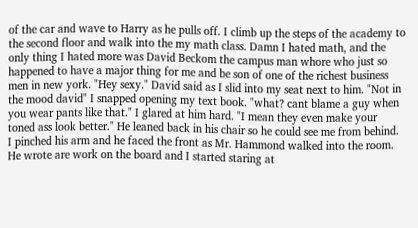of the car and wave to Harry as he pulls off. I climb up the steps of the academy to the second floor and walk into the my math class. Damn I hated math, and the only thing I hated more was David Beckom the campus man whore who just so happened to have a major thing for me and be son of one of the richest business men in new york. "Hey sexy." David said as I slid into my seat next to him. "Not in the mood david" I snapped opening my text book. "what? cant blame a guy when you wear pants like that." I glared at him hard. "I mean they even make your toned ass look better." He leaned back in his chair so he could see me from behind. I pinched his arm and he faced the front as Mr. Hammond walked into the room. He wrote are work on the board and I started staring at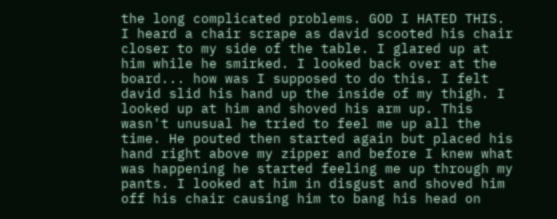the long complicated problems. GOD I HATED THIS. I heard a chair scrape as david scooted his chair closer to my side of the table. I glared up at him while he smirked. I looked back over at the board... how was I supposed to do this. I felt david slid his hand up the inside of my thigh. I looked up at him and shoved his arm up. This wasn't unusual he tried to feel me up all the time. He pouted then started again but placed his hand right above my zipper and before I knew what was happening he started feeling me up through my pants. I looked at him in disgust and shoved him off his chair causing him to bang his head on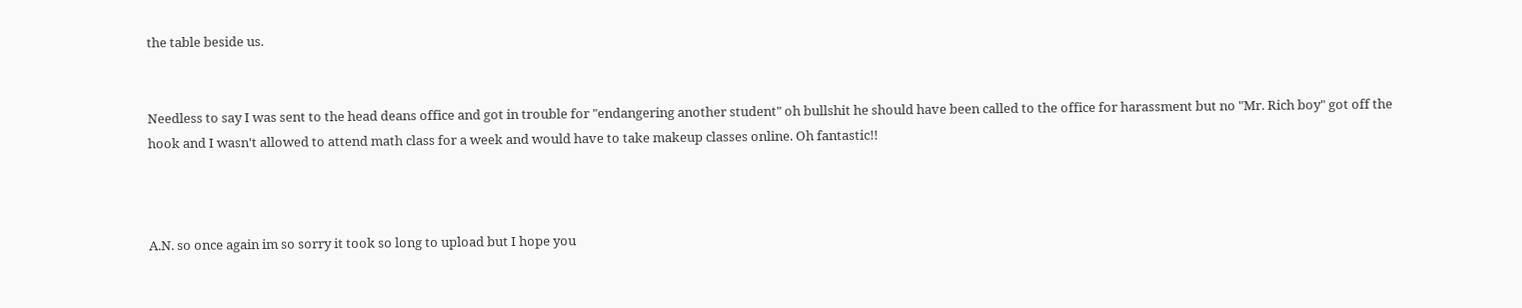the table beside us.


Needless to say I was sent to the head deans office and got in trouble for "endangering another student" oh bullshit he should have been called to the office for harassment but no "Mr. Rich boy" got off the hook and I wasn't allowed to attend math class for a week and would have to take makeup classes online. Oh fantastic!!



A.N. so once again im so sorry it took so long to upload but I hope you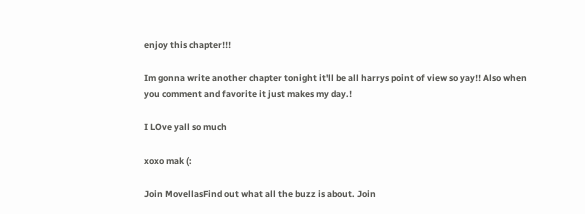enjoy this chapter!!!

Im gonna write another chapter tonight it'll be all harrys point of view so yay!! Also when you comment and favorite it just makes my day.!

I LOve yall so much

xoxo mak (:

Join MovellasFind out what all the buzz is about. Join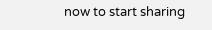now to start sharing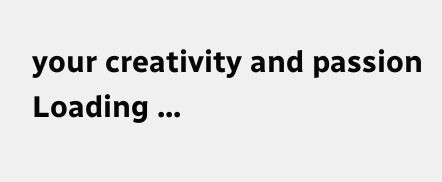your creativity and passion
Loading ...